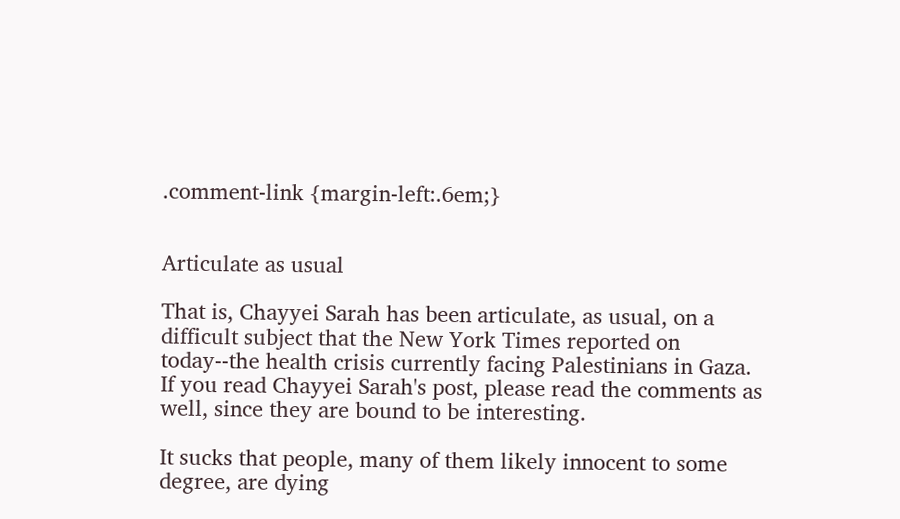.comment-link {margin-left:.6em;}


Articulate as usual

That is, Chayyei Sarah has been articulate, as usual, on a difficult subject that the New York Times reported on today--the health crisis currently facing Palestinians in Gaza. If you read Chayyei Sarah's post, please read the comments as well, since they are bound to be interesting.

It sucks that people, many of them likely innocent to some degree, are dying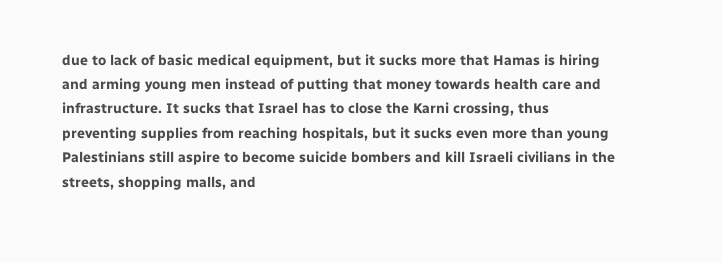due to lack of basic medical equipment, but it sucks more that Hamas is hiring and arming young men instead of putting that money towards health care and infrastructure. It sucks that Israel has to close the Karni crossing, thus preventing supplies from reaching hospitals, but it sucks even more than young Palestinians still aspire to become suicide bombers and kill Israeli civilians in the streets, shopping malls, and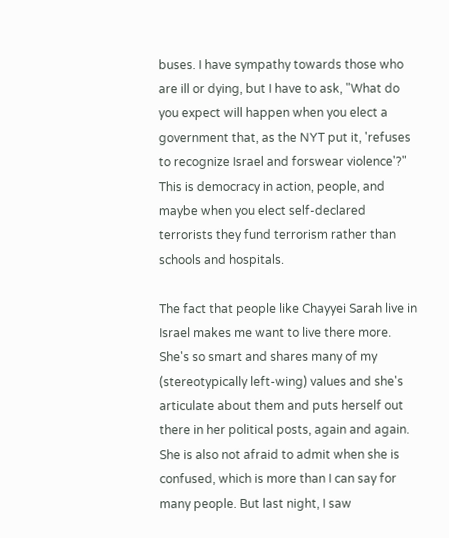buses. I have sympathy towards those who are ill or dying, but I have to ask, "What do you expect will happen when you elect a government that, as the NYT put it, 'refuses to recognize Israel and forswear violence'?" This is democracy in action, people, and maybe when you elect self-declared terrorists they fund terrorism rather than schools and hospitals.

The fact that people like Chayyei Sarah live in Israel makes me want to live there more. She's so smart and shares many of my (stereotypically left-wing) values and she's articulate about them and puts herself out there in her political posts, again and again. She is also not afraid to admit when she is confused, which is more than I can say for many people. But last night, I saw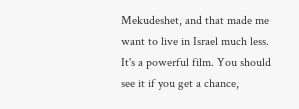Mekudeshet, and that made me want to live in Israel much less. It's a powerful film. You should see it if you get a chance,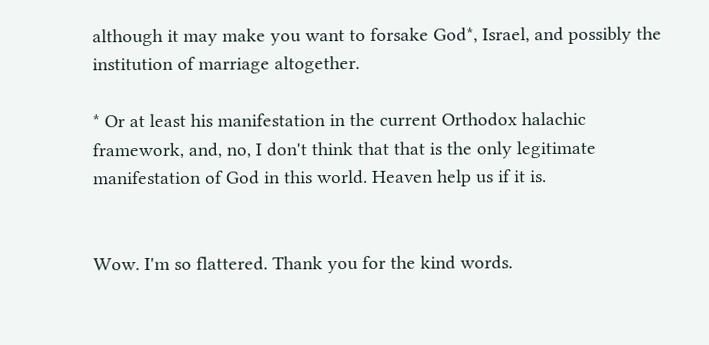although it may make you want to forsake God*, Israel, and possibly the institution of marriage altogether.

* Or at least his manifestation in the current Orthodox halachic framework, and, no, I don't think that that is the only legitimate manifestation of God in this world. Heaven help us if it is.


Wow. I'm so flattered. Thank you for the kind words.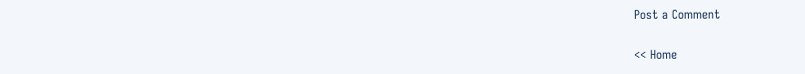Post a Comment

<< Home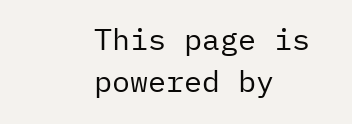This page is powered by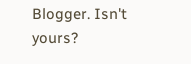Blogger. Isn't yours?